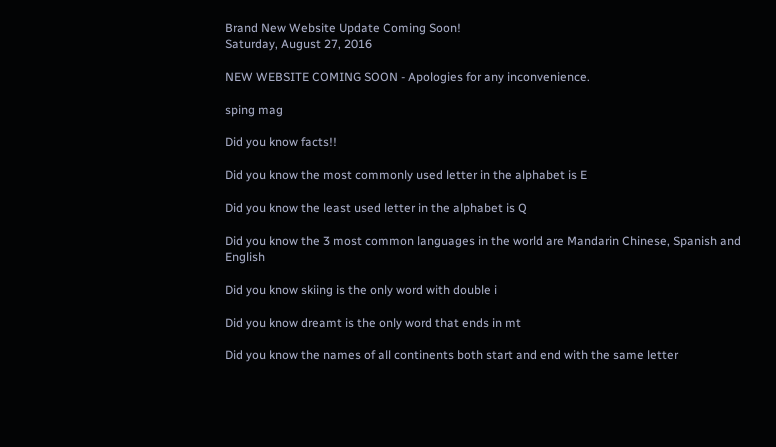Brand New Website Update Coming Soon!
Saturday, August 27, 2016

NEW WEBSITE COMING SOON - Apologies for any inconvenience.

sping mag

Did you know facts!!

Did you know the most commonly used letter in the alphabet is E

Did you know the least used letter in the alphabet is Q

Did you know the 3 most common languages in the world are Mandarin Chinese, Spanish and English

Did you know skiing is the only word with double i

Did you know dreamt is the only word that ends in mt

Did you know the names of all continents both start and end with the same letter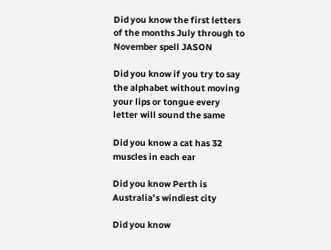Did you know the first letters of the months July through to November spell JASON

Did you know if you try to say the alphabet without moving your lips or tongue every letter will sound the same

Did you know a cat has 32 muscles in each ear

Did you know Perth is Australia’s windiest city

Did you know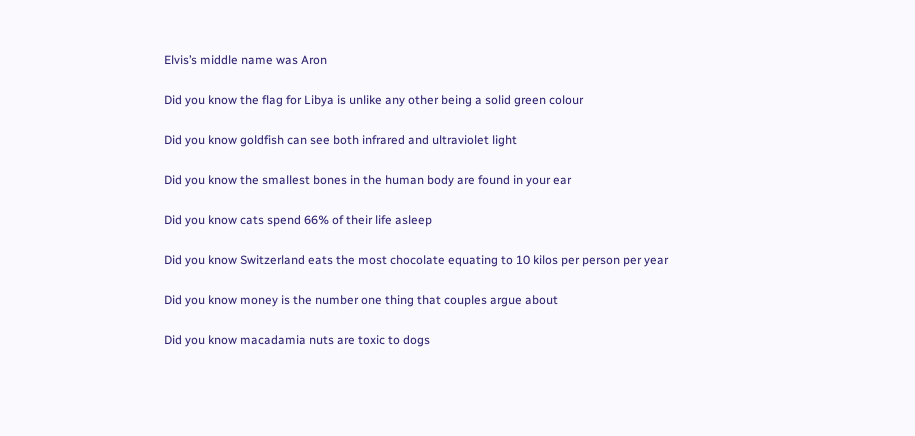Elvis’s middle name was Aron

Did you know the flag for Libya is unlike any other being a solid green colour

Did you know goldfish can see both infrared and ultraviolet light

Did you know the smallest bones in the human body are found in your ear

Did you know cats spend 66% of their life asleep

Did you know Switzerland eats the most chocolate equating to 10 kilos per person per year

Did you know money is the number one thing that couples argue about

Did you know macadamia nuts are toxic to dogs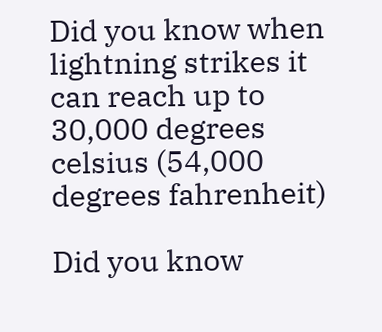Did you know when lightning strikes it can reach up to 30,000 degrees celsius (54,000 degrees fahrenheit)

Did you know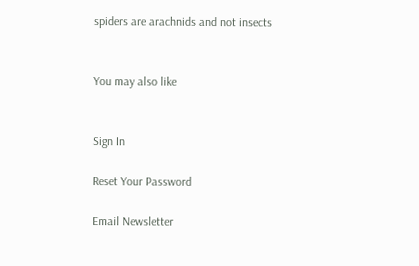spiders are arachnids and not insects


You may also like


Sign In

Reset Your Password

Email Newsletter